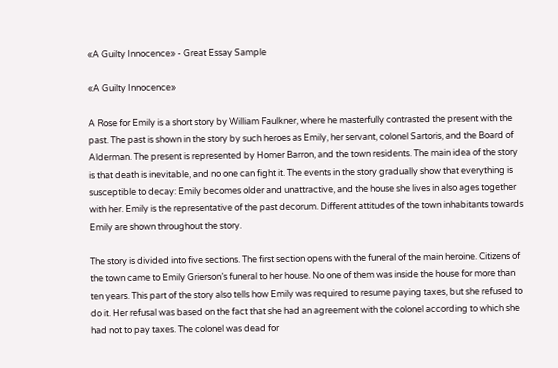«A Guilty Innocence» - Great Essay Sample

«A Guilty Innocence»

A Rose for Emily is a short story by William Faulkner, where he masterfully contrasted the present with the past. The past is shown in the story by such heroes as Emily, her servant, colonel Sartoris, and the Board of Alderman. The present is represented by Homer Barron, and the town residents. The main idea of the story is that death is inevitable, and no one can fight it. The events in the story gradually show that everything is susceptible to decay: Emily becomes older and unattractive, and the house she lives in also ages together with her. Emily is the representative of the past decorum. Different attitudes of the town inhabitants towards Emily are shown throughout the story.

The story is divided into five sections. The first section opens with the funeral of the main heroine. Citizens of the town came to Emily Grierson’s funeral to her house. No one of them was inside the house for more than ten years. This part of the story also tells how Emily was required to resume paying taxes, but she refused to do it. Her refusal was based on the fact that she had an agreement with the colonel according to which she had not to pay taxes. The colonel was dead for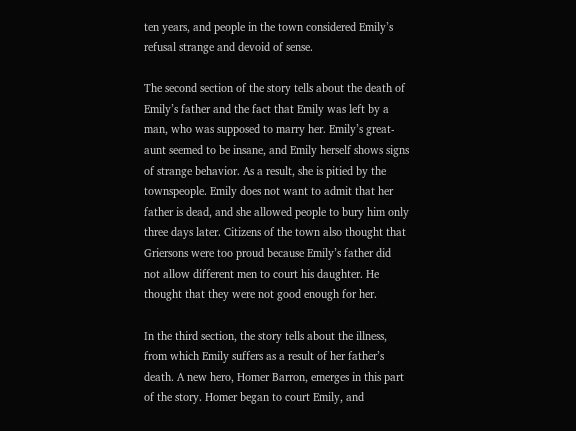ten years, and people in the town considered Emily’s refusal strange and devoid of sense.

The second section of the story tells about the death of Emily’s father and the fact that Emily was left by a man, who was supposed to marry her. Emily’s great-aunt seemed to be insane, and Emily herself shows signs of strange behavior. As a result, she is pitied by the townspeople. Emily does not want to admit that her father is dead, and she allowed people to bury him only three days later. Citizens of the town also thought that Griersons were too proud because Emily’s father did not allow different men to court his daughter. He thought that they were not good enough for her.

In the third section, the story tells about the illness, from which Emily suffers as a result of her father’s death. A new hero, Homer Barron, emerges in this part of the story. Homer began to court Emily, and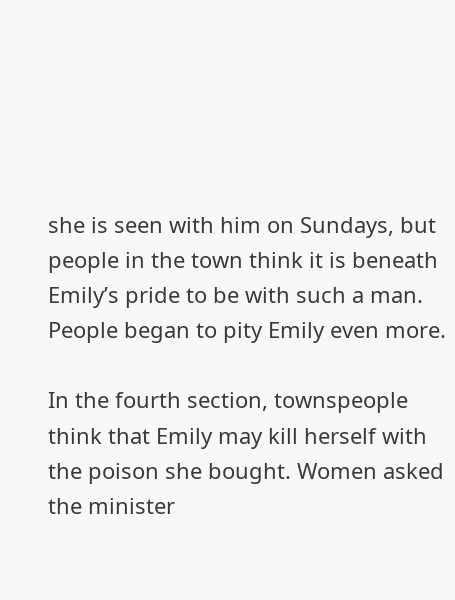she is seen with him on Sundays, but people in the town think it is beneath Emily’s pride to be with such a man. People began to pity Emily even more.

In the fourth section, townspeople think that Emily may kill herself with the poison she bought. Women asked the minister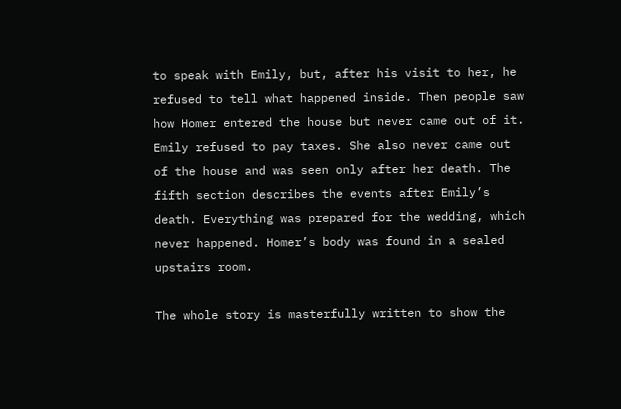to speak with Emily, but, after his visit to her, he refused to tell what happened inside. Then people saw how Homer entered the house but never came out of it. Emily refused to pay taxes. She also never came out of the house and was seen only after her death. The fifth section describes the events after Emily’s death. Everything was prepared for the wedding, which never happened. Homer’s body was found in a sealed upstairs room.

The whole story is masterfully written to show the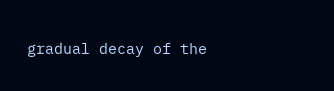gradual decay of the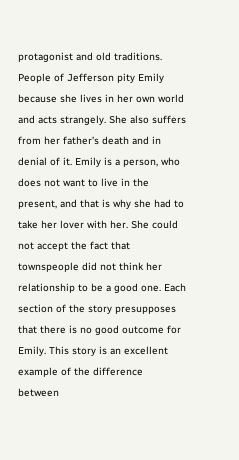protagonist and old traditions. People of Jefferson pity Emily because she lives in her own world and acts strangely. She also suffers from her father’s death and in denial of it. Emily is a person, who does not want to live in the present, and that is why she had to take her lover with her. She could not accept the fact that townspeople did not think her relationship to be a good one. Each section of the story presupposes that there is no good outcome for Emily. This story is an excellent example of the difference between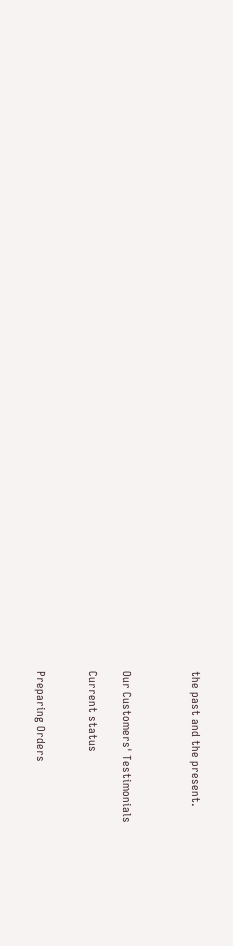the past and the present.



Our Customers' Testimonials

Current status


Preparing Orders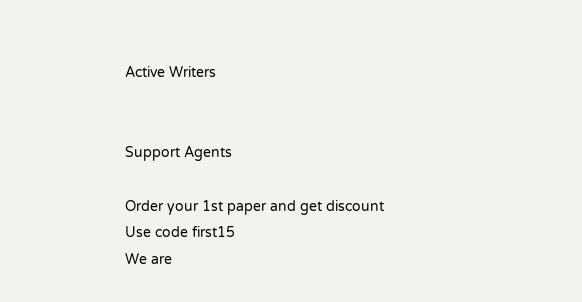Active Writers


Support Agents

Order your 1st paper and get discount Use code first15
We are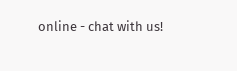online - chat with us!